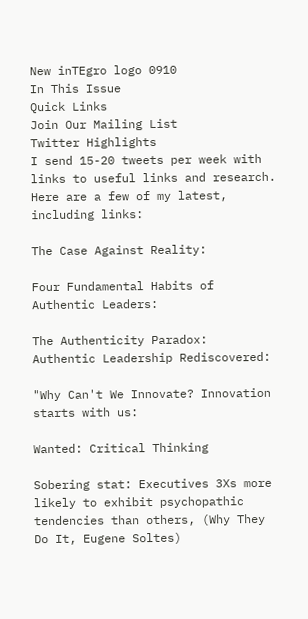New inTEgro logo 0910
In This Issue
Quick Links
Join Our Mailing List
Twitter Highlights
I send 15-20 tweets per week with links to useful links and research. Here are a few of my latest, including links:

The Case Against Reality:

Four Fundamental Habits of Authentic Leaders:

The Authenticity Paradox:   Authentic Leadership Rediscovered:

"Why Can't We Innovate? Innovation starts with us:

Wanted: Critical Thinking

Sobering stat: Executives 3Xs more likely to exhibit psychopathic tendencies than others, (Why They Do It, Eugene Soltes)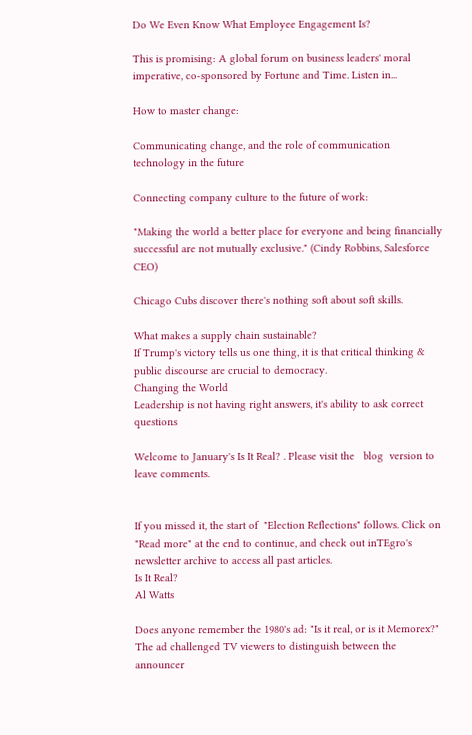Do We Even Know What Employee Engagement Is?

This is promising: A global forum on business leaders' moral imperative, co-sponsored by Fortune and Time. Listen in...

How to master change:

Communicating change, and the role of communication technology in the future

Connecting company culture to the future of work:

"Making the world a better place for everyone and being financially successful are not mutually exclusive." (Cindy Robbins, Salesforce CEO)

Chicago Cubs discover there's nothing soft about soft skills.

What makes a supply chain sustainable?
If Trump's victory tells us one thing, it is that critical thinking & public discourse are crucial to democracy.
Changing the World
Leadership is not having right answers, it's ability to ask correct questions

Welcome to January's Is It Real? . Please visit the   blog  version to leave comments.


If you missed it, the start of  "Election Reflections" follows. Click on "Read more" at the end to continue, and check out inTEgro's newsletter archive to access all past articles.
Is It Real?
Al Watts

Does anyone remember the 1980's ad: "Is it real, or is it Memorex?" The ad challenged TV viewers to distinguish between the announcer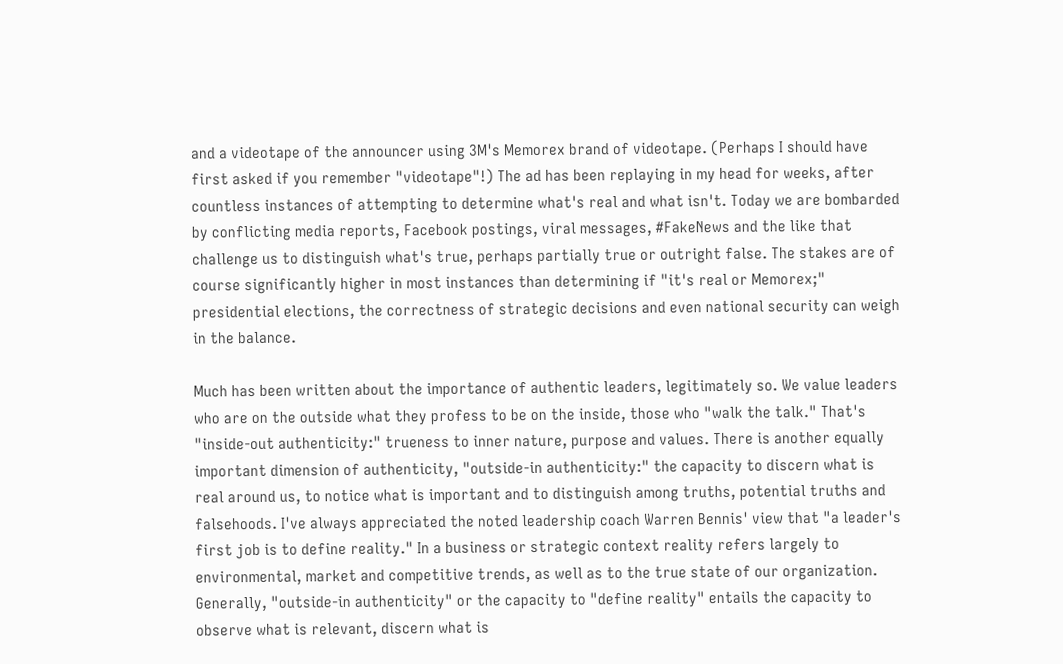and a videotape of the announcer using 3M's Memorex brand of videotape. (Perhaps I should have first asked if you remember "videotape"!) The ad has been replaying in my head for weeks, after countless instances of attempting to determine what's real and what isn't. Today we are bombarded by conflicting media reports, Facebook postings, viral messages, #FakeNews and the like that challenge us to distinguish what's true, perhaps partially true or outright false. The stakes are of course significantly higher in most instances than determining if "it's real or Memorex;" presidential elections, the correctness of strategic decisions and even national security can weigh in the balance.

Much has been written about the importance of authentic leaders, legitimately so. We value leaders who are on the outside what they profess to be on the inside, those who "walk the talk." That's "inside-out authenticity:" trueness to inner nature, purpose and values. There is another equally important dimension of authenticity, "outside-in authenticity:" the capacity to discern what is real around us, to notice what is important and to distinguish among truths, potential truths and falsehoods. I've always appreciated the noted leadership coach Warren Bennis' view that "a leader's first job is to define reality." In a business or strategic context reality refers largely to environmental, market and competitive trends, as well as to the true state of our organization. Generally, "outside-in authenticity" or the capacity to "define reality" entails the capacity to observe what is relevant, discern what is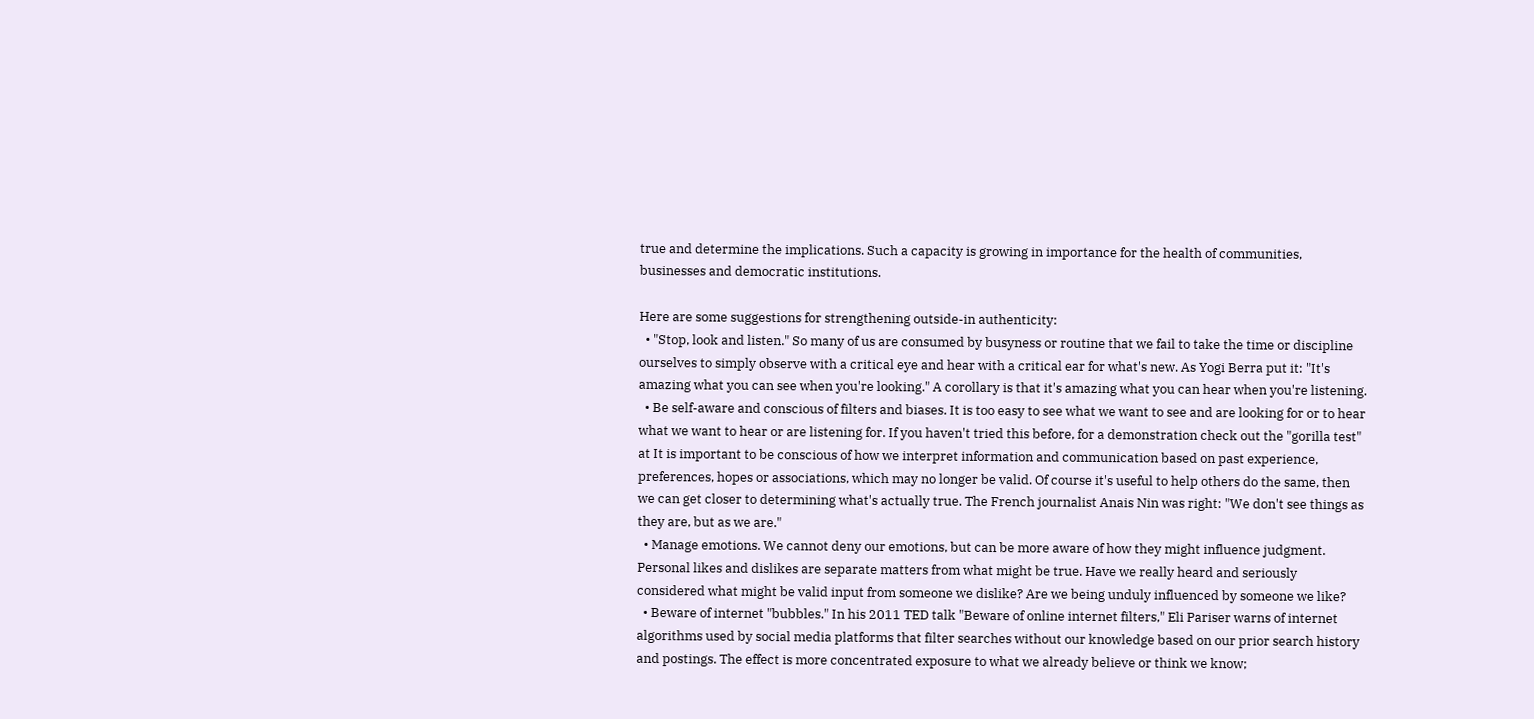true and determine the implications. Such a capacity is growing in importance for the health of communities, businesses and democratic institutions.

Here are some suggestions for strengthening outside-in authenticity:
  • "Stop, look and listen." So many of us are consumed by busyness or routine that we fail to take the time or discipline ourselves to simply observe with a critical eye and hear with a critical ear for what's new. As Yogi Berra put it: "It's amazing what you can see when you're looking." A corollary is that it's amazing what you can hear when you're listening.
  • Be self-aware and conscious of filters and biases. It is too easy to see what we want to see and are looking for or to hear what we want to hear or are listening for. If you haven't tried this before, for a demonstration check out the "gorilla test" at It is important to be conscious of how we interpret information and communication based on past experience, preferences, hopes or associations, which may no longer be valid. Of course it's useful to help others do the same, then we can get closer to determining what's actually true. The French journalist Anais Nin was right: "We don't see things as they are, but as we are."
  • Manage emotions. We cannot deny our emotions, but can be more aware of how they might influence judgment. Personal likes and dislikes are separate matters from what might be true. Have we really heard and seriously considered what might be valid input from someone we dislike? Are we being unduly influenced by someone we like?
  • Beware of internet "bubbles." In his 2011 TED talk "Beware of online internet filters," Eli Pariser warns of internet algorithms used by social media platforms that filter searches without our knowledge based on our prior search history and postings. The effect is more concentrated exposure to what we already believe or think we know;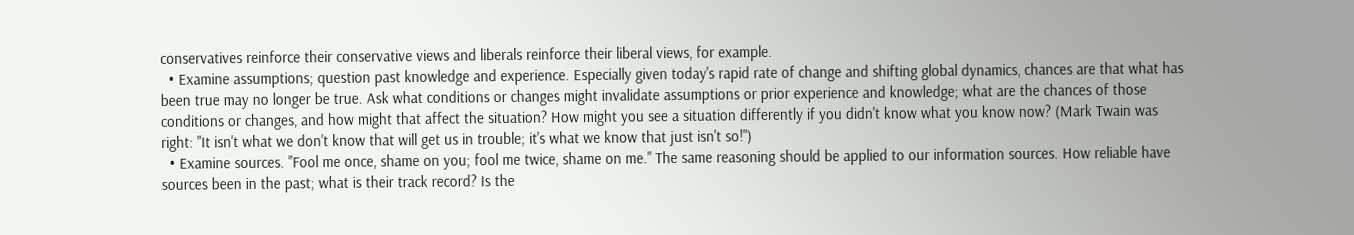conservatives reinforce their conservative views and liberals reinforce their liberal views, for example.
  • Examine assumptions; question past knowledge and experience. Especially given today's rapid rate of change and shifting global dynamics, chances are that what has been true may no longer be true. Ask what conditions or changes might invalidate assumptions or prior experience and knowledge; what are the chances of those conditions or changes, and how might that affect the situation? How might you see a situation differently if you didn't know what you know now? (Mark Twain was right: "It isn't what we don't know that will get us in trouble; it's what we know that just isn't so!")
  • Examine sources. "Fool me once, shame on you; fool me twice, shame on me." The same reasoning should be applied to our information sources. How reliable have sources been in the past; what is their track record? Is the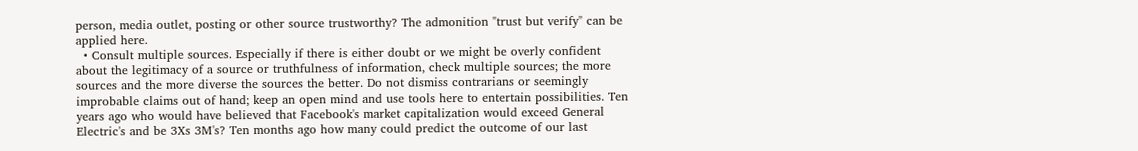person, media outlet, posting or other source trustworthy? The admonition "trust but verify" can be applied here.
  • Consult multiple sources. Especially if there is either doubt or we might be overly confident about the legitimacy of a source or truthfulness of information, check multiple sources; the more sources and the more diverse the sources the better. Do not dismiss contrarians or seemingly improbable claims out of hand; keep an open mind and use tools here to entertain possibilities. Ten years ago who would have believed that Facebook's market capitalization would exceed General Electric's and be 3Xs 3M's? Ten months ago how many could predict the outcome of our last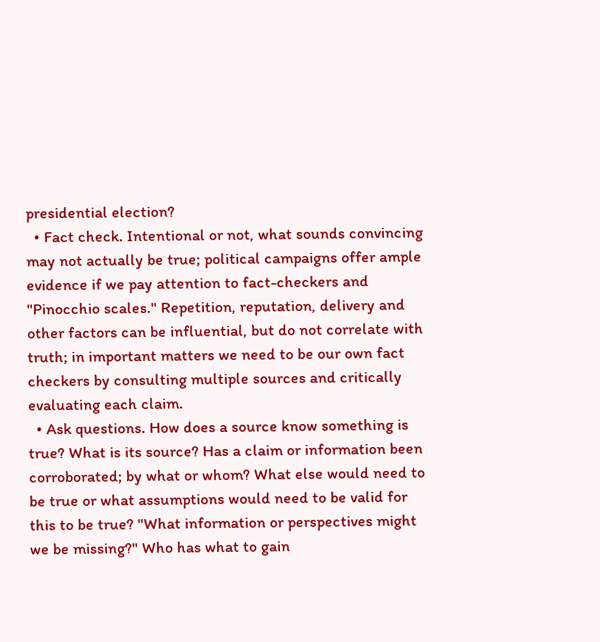presidential election?
  • Fact check. Intentional or not, what sounds convincing may not actually be true; political campaigns offer ample evidence if we pay attention to fact-checkers and "Pinocchio scales." Repetition, reputation, delivery and other factors can be influential, but do not correlate with truth; in important matters we need to be our own fact checkers by consulting multiple sources and critically evaluating each claim.
  • Ask questions. How does a source know something is true? What is its source? Has a claim or information been corroborated; by what or whom? What else would need to be true or what assumptions would need to be valid for this to be true? "What information or perspectives might we be missing?" Who has what to gain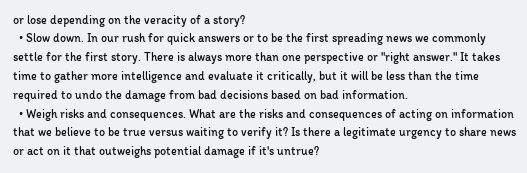or lose depending on the veracity of a story?
  • Slow down. In our rush for quick answers or to be the first spreading news we commonly settle for the first story. There is always more than one perspective or "right answer." It takes time to gather more intelligence and evaluate it critically, but it will be less than the time required to undo the damage from bad decisions based on bad information.
  • Weigh risks and consequences. What are the risks and consequences of acting on information that we believe to be true versus waiting to verify it? Is there a legitimate urgency to share news or act on it that outweighs potential damage if it's untrue?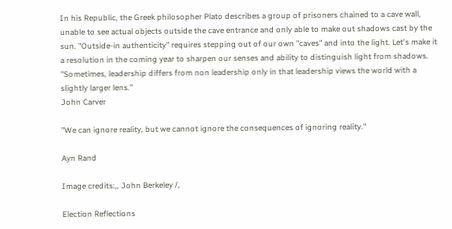In his Republic, the Greek philosopher Plato describes a group of prisoners chained to a cave wall, unable to see actual objects outside the cave entrance and only able to make out shadows cast by the sun. "Outside-in authenticity" requires stepping out of our own "caves" and into the light. Let's make it a resolution in the coming year to sharpen our senses and ability to distinguish light from shadows.
"Sometimes, leadership differs from non leadership only in that leadership views the world with a slightly larger lens."
John Carver

"We can ignore reality, but we cannot ignore the consequences of ignoring reality."

Ayn Rand

Image credits:,, John Berkeley /,

Election Reflections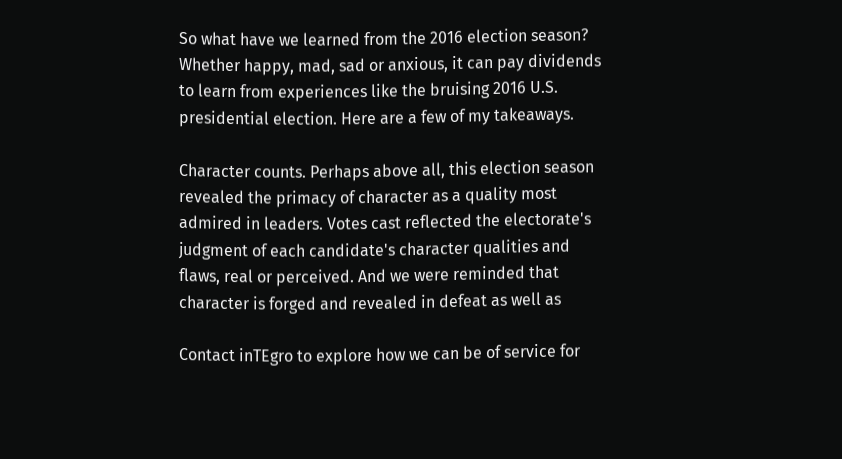So what have we learned from the 2016 election season? Whether happy, mad, sad or anxious, it can pay dividends to learn from experiences like the bruising 2016 U.S. presidential election. Here are a few of my takeaways.

Character counts. Perhaps above all, this election season revealed the primacy of character as a quality most admired in leaders. Votes cast reflected the electorate's judgment of each candidate's character qualities and flaws, real or perceived. And we were reminded that character is forged and revealed in defeat as well as

Contact inTEgro to explore how we can be of service for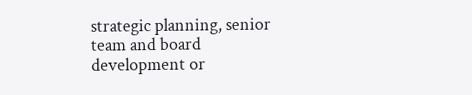strategic planning, senior team and board development or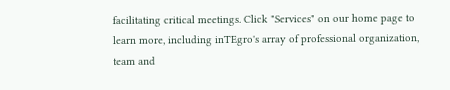facilitating critical meetings. Click "Services" on our home page to learn more, including inTEgro's array of professional organization, team and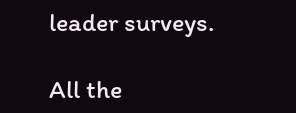leader surveys.

All the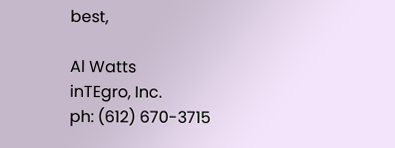best,

Al Watts
inTEgro, Inc.
ph: (612) 670-3715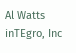Al Watts
inTEgro, Inc